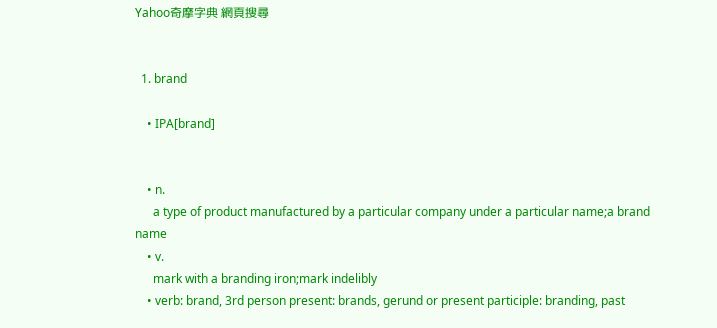Yahoo奇摩字典 網頁搜尋


  1. brand

    • IPA[brand]


    • n.
      a type of product manufactured by a particular company under a particular name;a brand name
    • v.
      mark with a branding iron;mark indelibly
    • verb: brand, 3rd person present: brands, gerund or present participle: branding, past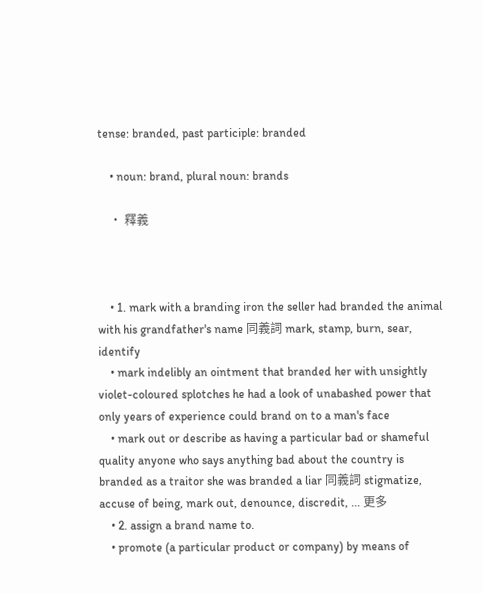tense: branded, past participle: branded

    • noun: brand, plural noun: brands

    • 釋義



    • 1. mark with a branding iron the seller had branded the animal with his grandfather's name 同義詞 mark, stamp, burn, sear, identify
    • mark indelibly an ointment that branded her with unsightly violet-coloured splotches he had a look of unabashed power that only years of experience could brand on to a man's face
    • mark out or describe as having a particular bad or shameful quality anyone who says anything bad about the country is branded as a traitor she was branded a liar 同義詞 stigmatize, accuse of being, mark out, denounce, discredit, ... 更多
    • 2. assign a brand name to.
    • promote (a particular product or company) by means of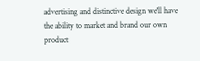advertising and distinctive design we'll have the ability to market and brand our own product